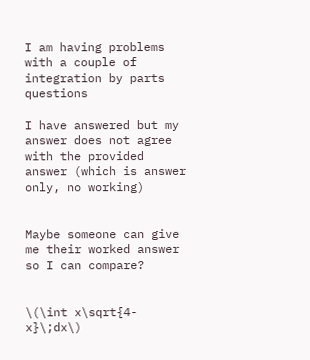I am having problems with a couple of integration by parts questions

I have answered but my answer does not agree with the provided answer (which is answer only, no working)


Maybe someone can give me their worked answer so I can compare?


\(\int x\sqrt{4-x}\;dx\)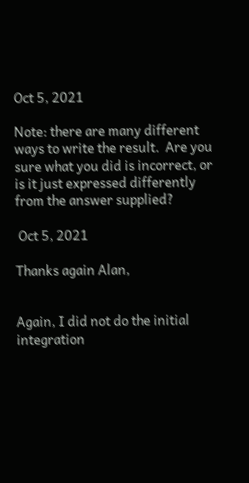Oct 5, 2021

Note: there are many different ways to write the result.  Are you sure what you did is incorrect, or is it just expressed differently from the answer supplied?

 Oct 5, 2021

Thanks again Alan,


Again, I did not do the initial integration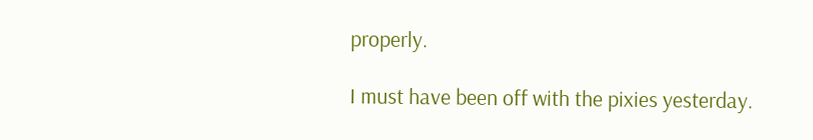properly.

I must have been off with the pixies yesterday.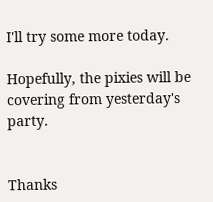I'll try some more today.

Hopefully, the pixies will be covering from yesterday's party.


Thanks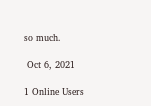so much.

 Oct 6, 2021

1 Online Users